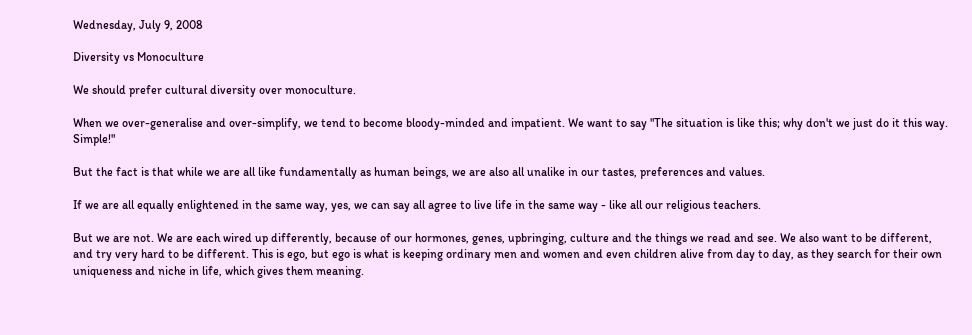Wednesday, July 9, 2008

Diversity vs Monoculture

We should prefer cultural diversity over monoculture.

When we over-generalise and over-simplify, we tend to become bloody-minded and impatient. We want to say "The situation is like this; why don't we just do it this way. Simple!"

But the fact is that while we are all like fundamentally as human beings, we are also all unalike in our tastes, preferences and values.

If we are all equally enlightened in the same way, yes, we can say all agree to live life in the same way - like all our religious teachers.

But we are not. We are each wired up differently, because of our hormones, genes, upbringing, culture and the things we read and see. We also want to be different, and try very hard to be different. This is ego, but ego is what is keeping ordinary men and women and even children alive from day to day, as they search for their own uniqueness and niche in life, which gives them meaning.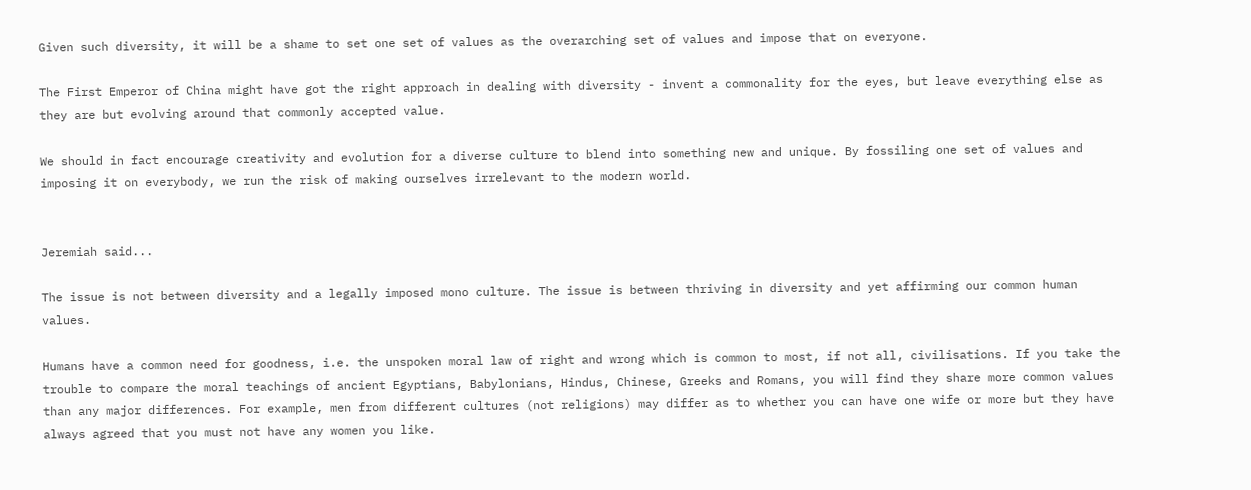Given such diversity, it will be a shame to set one set of values as the overarching set of values and impose that on everyone.

The First Emperor of China might have got the right approach in dealing with diversity - invent a commonality for the eyes, but leave everything else as they are but evolving around that commonly accepted value.

We should in fact encourage creativity and evolution for a diverse culture to blend into something new and unique. By fossiling one set of values and imposing it on everybody, we run the risk of making ourselves irrelevant to the modern world.


Jeremiah said...

The issue is not between diversity and a legally imposed mono culture. The issue is between thriving in diversity and yet affirming our common human values.

Humans have a common need for goodness, i.e. the unspoken moral law of right and wrong which is common to most, if not all, civilisations. If you take the trouble to compare the moral teachings of ancient Egyptians, Babylonians, Hindus, Chinese, Greeks and Romans, you will find they share more common values than any major differences. For example, men from different cultures (not religions) may differ as to whether you can have one wife or more but they have always agreed that you must not have any women you like.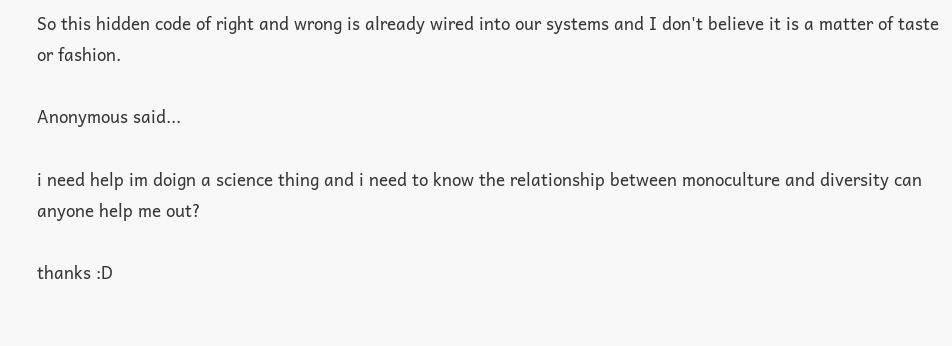So this hidden code of right and wrong is already wired into our systems and I don't believe it is a matter of taste or fashion.

Anonymous said...

i need help im doign a science thing and i need to know the relationship between monoculture and diversity can anyone help me out?

thanks :D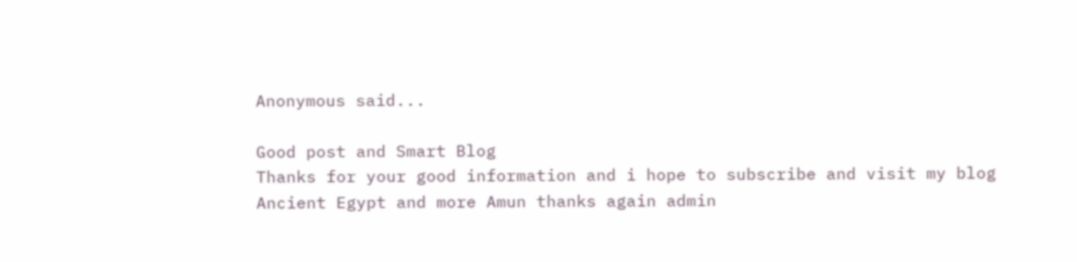Anonymous said...

Good post and Smart Blog
Thanks for your good information and i hope to subscribe and visit my blog Ancient Egypt and more Amun thanks again admin